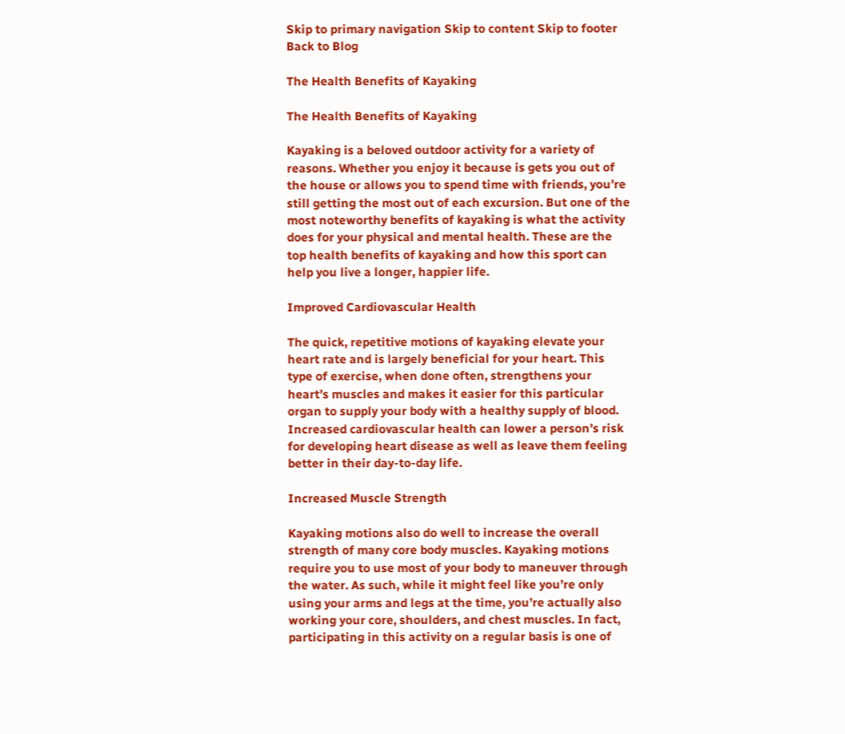Skip to primary navigation Skip to content Skip to footer
Back to Blog

The Health Benefits of Kayaking

The Health Benefits of Kayaking

Kayaking is a beloved outdoor activity for a variety of reasons. Whether you enjoy it because is gets you out of the house or allows you to spend time with friends, you’re still getting the most out of each excursion. But one of the most noteworthy benefits of kayaking is what the activity does for your physical and mental health. These are the top health benefits of kayaking and how this sport can help you live a longer, happier life.

Improved Cardiovascular Health

The quick, repetitive motions of kayaking elevate your heart rate and is largely beneficial for your heart. This type of exercise, when done often, strengthens your heart’s muscles and makes it easier for this particular organ to supply your body with a healthy supply of blood. Increased cardiovascular health can lower a person’s risk for developing heart disease as well as leave them feeling better in their day-to-day life.

Increased Muscle Strength

Kayaking motions also do well to increase the overall strength of many core body muscles. Kayaking motions require you to use most of your body to maneuver through the water. As such, while it might feel like you’re only using your arms and legs at the time, you’re actually also working your core, shoulders, and chest muscles. In fact, participating in this activity on a regular basis is one of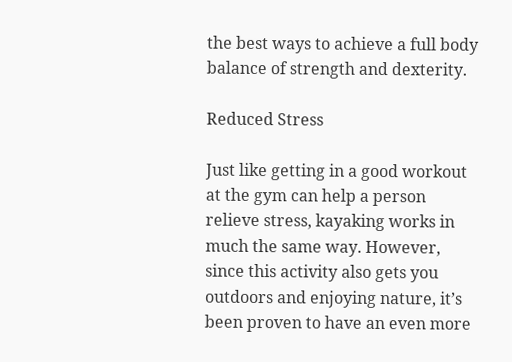the best ways to achieve a full body balance of strength and dexterity.

Reduced Stress

Just like getting in a good workout at the gym can help a person relieve stress, kayaking works in much the same way. However, since this activity also gets you outdoors and enjoying nature, it’s been proven to have an even more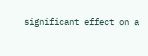significant effect on a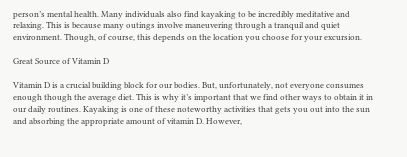person’s mental health. Many individuals also find kayaking to be incredibly meditative and relaxing. This is because many outings involve maneuvering through a tranquil and quiet environment. Though, of course, this depends on the location you choose for your excursion.

Great Source of Vitamin D

Vitamin D is a crucial building block for our bodies. But, unfortunately, not everyone consumes enough though the average diet. This is why it’s important that we find other ways to obtain it in our daily routines. Kayaking is one of these noteworthy activities that gets you out into the sun and absorbing the appropriate amount of vitamin D. However,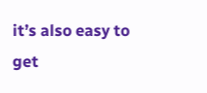it’s also easy to get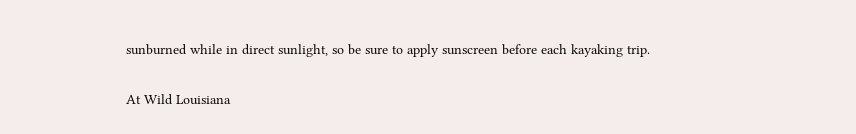sunburned while in direct sunlight, so be sure to apply sunscreen before each kayaking trip.

At Wild Louisiana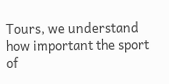Tours, we understand how important the sport of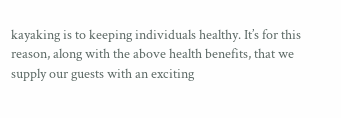kayaking is to keeping individuals healthy. It’s for this reason, along with the above health benefits, that we supply our guests with an exciting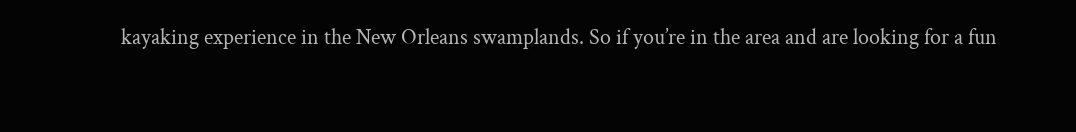kayaking experience in the New Orleans swamplands. So if you’re in the area and are looking for a fun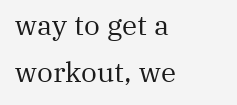way to get a workout, we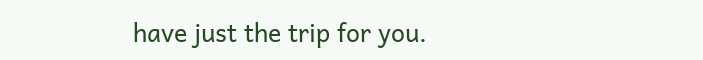have just the trip for you.